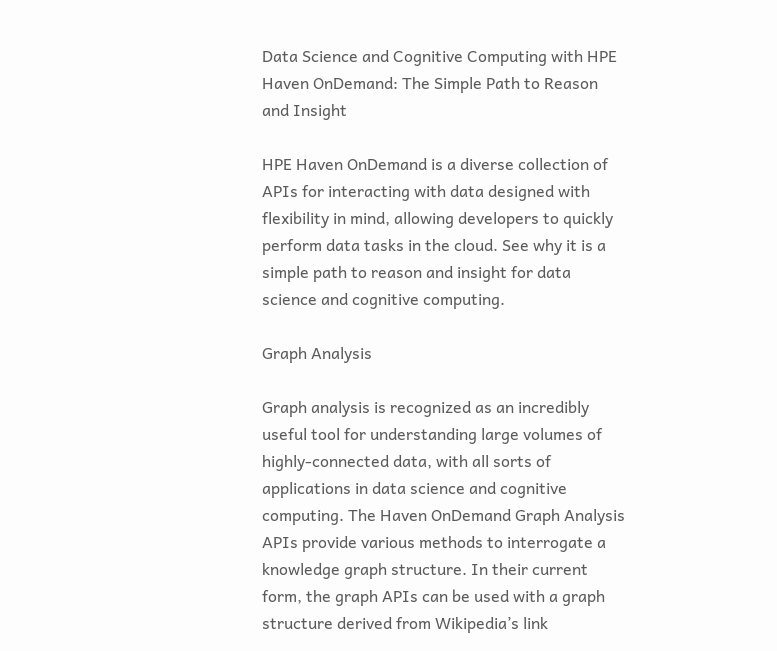Data Science and Cognitive Computing with HPE Haven OnDemand: The Simple Path to Reason and Insight

HPE Haven OnDemand is a diverse collection of APIs for interacting with data designed with flexibility in mind, allowing developers to quickly perform data tasks in the cloud. See why it is a simple path to reason and insight for data science and cognitive computing.

Graph Analysis

Graph analysis is recognized as an incredibly useful tool for understanding large volumes of highly-connected data, with all sorts of applications in data science and cognitive computing. The Haven OnDemand Graph Analysis APIs provide various methods to interrogate a knowledge graph structure. In their current form, the graph APIs can be used with a graph structure derived from Wikipedia’s link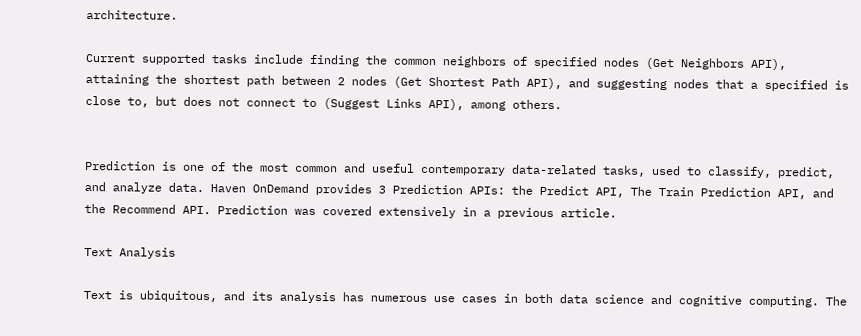architecture.

Current supported tasks include finding the common neighbors of specified nodes (Get Neighbors API), attaining the shortest path between 2 nodes (Get Shortest Path API), and suggesting nodes that a specified is close to, but does not connect to (Suggest Links API), among others.


Prediction is one of the most common and useful contemporary data-related tasks, used to classify, predict, and analyze data. Haven OnDemand provides 3 Prediction APIs: the Predict API, The Train Prediction API, and the Recommend API. Prediction was covered extensively in a previous article.

Text Analysis

Text is ubiquitous, and its analysis has numerous use cases in both data science and cognitive computing. The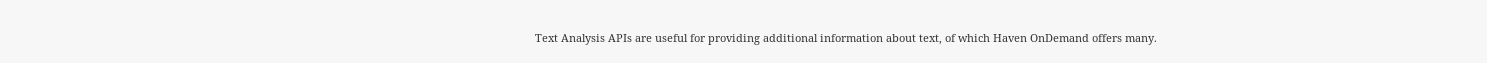Text Analysis APIs are useful for providing additional information about text, of which Haven OnDemand offers many.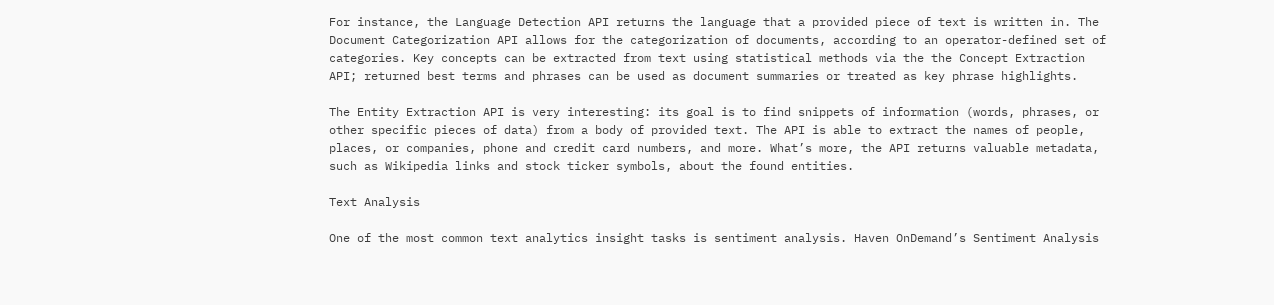For instance, the Language Detection API returns the language that a provided piece of text is written in. The Document Categorization API allows for the categorization of documents, according to an operator-defined set of categories. Key concepts can be extracted from text using statistical methods via the the Concept Extraction API; returned best terms and phrases can be used as document summaries or treated as key phrase highlights.

The Entity Extraction API is very interesting: its goal is to find snippets of information (words, phrases, or other specific pieces of data) from a body of provided text. The API is able to extract the names of people, places, or companies, phone and credit card numbers, and more. What’s more, the API returns valuable metadata, such as Wikipedia links and stock ticker symbols, about the found entities.

Text Analysis

One of the most common text analytics insight tasks is sentiment analysis. Haven OnDemand’s Sentiment Analysis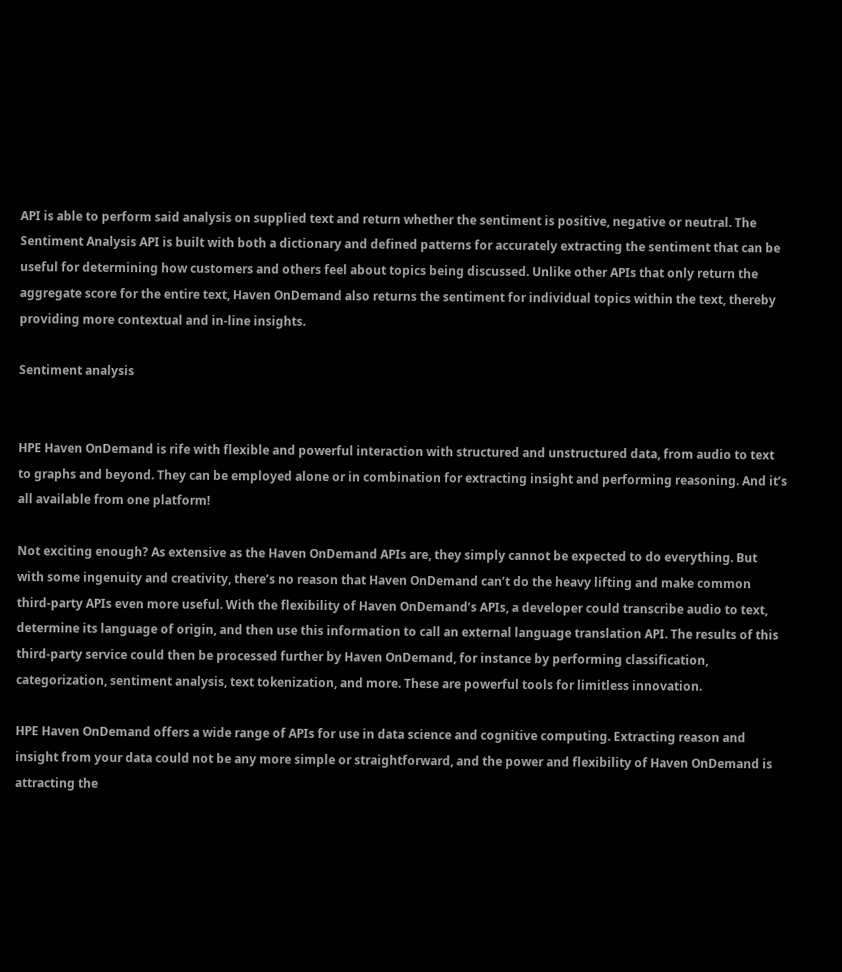API is able to perform said analysis on supplied text and return whether the sentiment is positive, negative or neutral. The Sentiment Analysis API is built with both a dictionary and defined patterns for accurately extracting the sentiment that can be useful for determining how customers and others feel about topics being discussed. Unlike other APIs that only return the aggregate score for the entire text, Haven OnDemand also returns the sentiment for individual topics within the text, thereby providing more contextual and in-line insights.

Sentiment analysis


HPE Haven OnDemand is rife with flexible and powerful interaction with structured and unstructured data, from audio to text to graphs and beyond. They can be employed alone or in combination for extracting insight and performing reasoning. And it’s all available from one platform!

Not exciting enough? As extensive as the Haven OnDemand APIs are, they simply cannot be expected to do everything. But with some ingenuity and creativity, there’s no reason that Haven OnDemand can’t do the heavy lifting and make common third-party APIs even more useful. With the flexibility of Haven OnDemand’s APIs, a developer could transcribe audio to text, determine its language of origin, and then use this information to call an external language translation API. The results of this third-party service could then be processed further by Haven OnDemand, for instance by performing classification, categorization, sentiment analysis, text tokenization, and more. These are powerful tools for limitless innovation.

HPE Haven OnDemand offers a wide range of APIs for use in data science and cognitive computing. Extracting reason and insight from your data could not be any more simple or straightforward, and the power and flexibility of Haven OnDemand is attracting the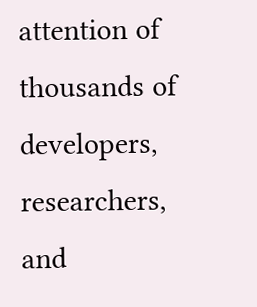attention of thousands of developers, researchers, and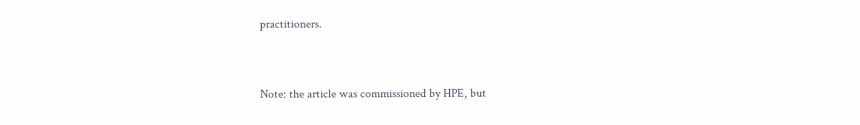practitioners.


Note: the article was commissioned by HPE, but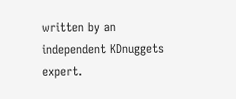written by an independent KDnuggets expert.